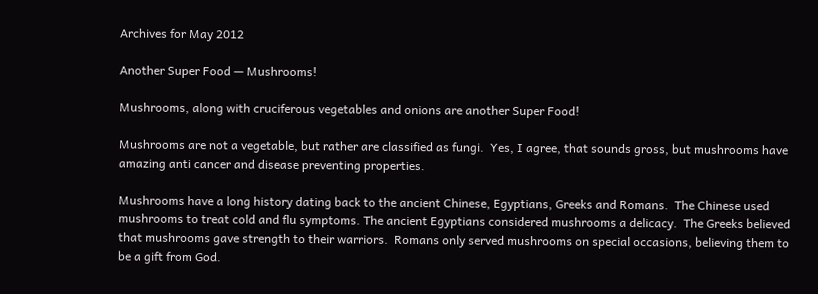Archives for May 2012

Another Super Food — Mushrooms!

Mushrooms, along with cruciferous vegetables and onions are another Super Food!

Mushrooms are not a vegetable, but rather are classified as fungi.  Yes, I agree, that sounds gross, but mushrooms have amazing anti cancer and disease preventing properties.

Mushrooms have a long history dating back to the ancient Chinese, Egyptians, Greeks and Romans.  The Chinese used mushrooms to treat cold and flu symptoms. The ancient Egyptians considered mushrooms a delicacy.  The Greeks believed that mushrooms gave strength to their warriors.  Romans only served mushrooms on special occasions, believing them to be a gift from God.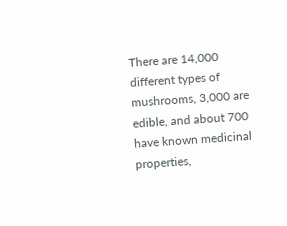There are 14,000 different types of mushrooms, 3,000 are edible, and about 700 have known medicinal properties,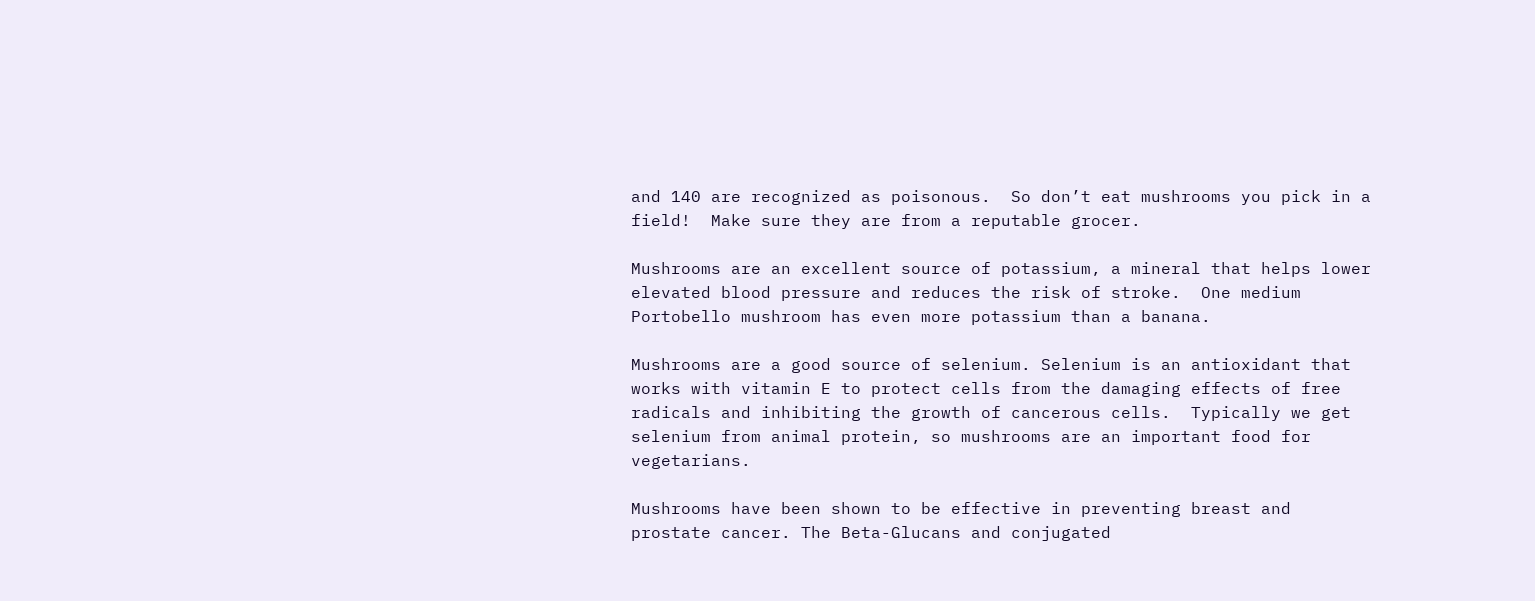and 140 are recognized as poisonous.  So don’t eat mushrooms you pick in a field!  Make sure they are from a reputable grocer.

Mushrooms are an excellent source of potassium, a mineral that helps lower elevated blood pressure and reduces the risk of stroke.  One medium Portobello mushroom has even more potassium than a banana.

Mushrooms are a good source of selenium. Selenium is an antioxidant that works with vitamin E to protect cells from the damaging effects of free radicals and inhibiting the growth of cancerous cells.  Typically we get selenium from animal protein, so mushrooms are an important food for vegetarians.

Mushrooms have been shown to be effective in preventing breast and prostate cancer. The Beta-Glucans and conjugated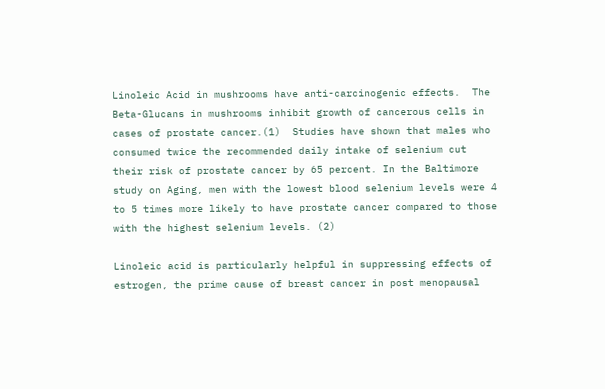Linoleic Acid in mushrooms have anti-carcinogenic effects.  The Beta-Glucans in mushrooms inhibit growth of cancerous cells in cases of prostate cancer.(1)  Studies have shown that males who consumed twice the recommended daily intake of selenium cut their risk of prostate cancer by 65 percent. In the Baltimore study on Aging, men with the lowest blood selenium levels were 4 to 5 times more likely to have prostate cancer compared to those with the highest selenium levels. (2)

Linoleic acid is particularly helpful in suppressing effects of estrogen, the prime cause of breast cancer in post menopausal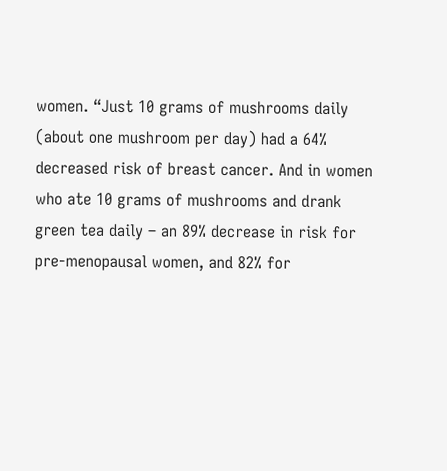women. “Just 10 grams of mushrooms daily (about one mushroom per day) had a 64% decreased risk of breast cancer. And in women who ate 10 grams of mushrooms and drank green tea daily – an 89% decrease in risk for pre-menopausal women, and 82% for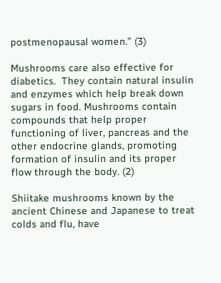postmenopausal women.” (3)

Mushrooms care also effective for diabetics.  They contain natural insulin and enzymes which help break down sugars in food. Mushrooms contain compounds that help proper functioning of liver, pancreas and the other endocrine glands, promoting formation of insulin and its proper flow through the body. (2)

Shiitake mushrooms known by the ancient Chinese and Japanese to treat colds and flu, have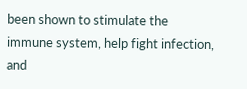been shown to stimulate the immune system, help fight infection, and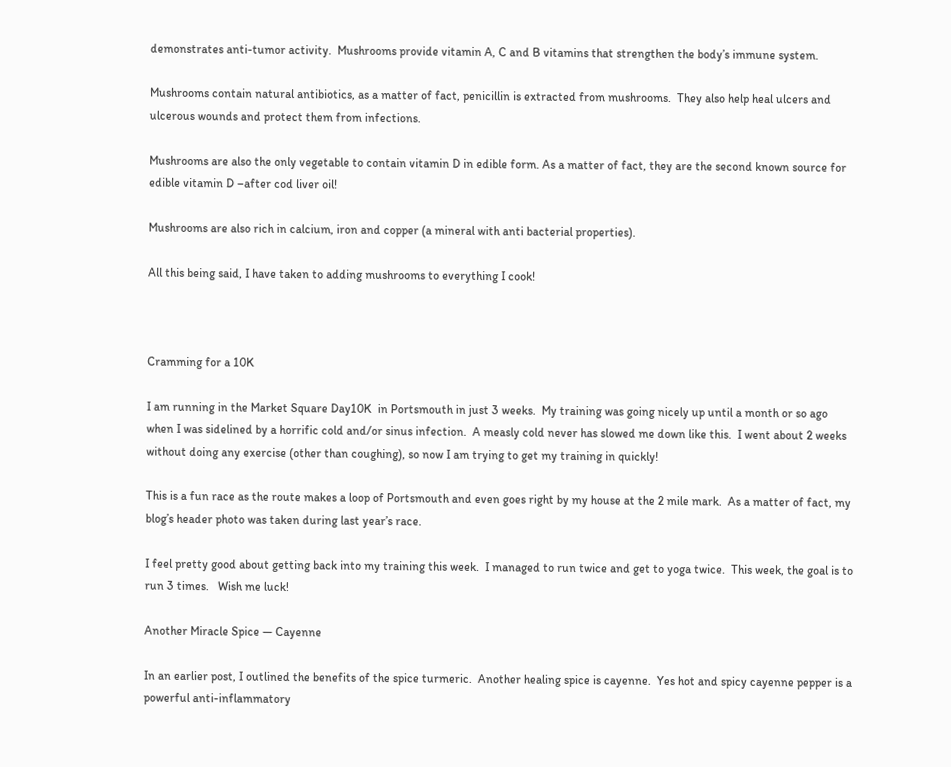demonstrates anti-tumor activity.  Mushrooms provide vitamin A, C and B vitamins that strengthen the body’s immune system.

Mushrooms contain natural antibiotics, as a matter of fact, penicillin is extracted from mushrooms.  They also help heal ulcers and ulcerous wounds and protect them from infections.

Mushrooms are also the only vegetable to contain vitamin D in edible form. As a matter of fact, they are the second known source for edible vitamin D –after cod liver oil!

Mushrooms are also rich in calcium, iron and copper (a mineral with anti bacterial properties).

All this being said, I have taken to adding mushrooms to everything I cook!



Cramming for a 10K

I am running in the Market Square Day10K  in Portsmouth in just 3 weeks.  My training was going nicely up until a month or so ago when I was sidelined by a horrific cold and/or sinus infection.  A measly cold never has slowed me down like this.  I went about 2 weeks without doing any exercise (other than coughing), so now I am trying to get my training in quickly!

This is a fun race as the route makes a loop of Portsmouth and even goes right by my house at the 2 mile mark.  As a matter of fact, my blog’s header photo was taken during last year’s race.

I feel pretty good about getting back into my training this week.  I managed to run twice and get to yoga twice.  This week, the goal is to run 3 times.   Wish me luck!

Another Miracle Spice — Cayenne

In an earlier post, I outlined the benefits of the spice turmeric.  Another healing spice is cayenne.  Yes hot and spicy cayenne pepper is a powerful anti-inflammatory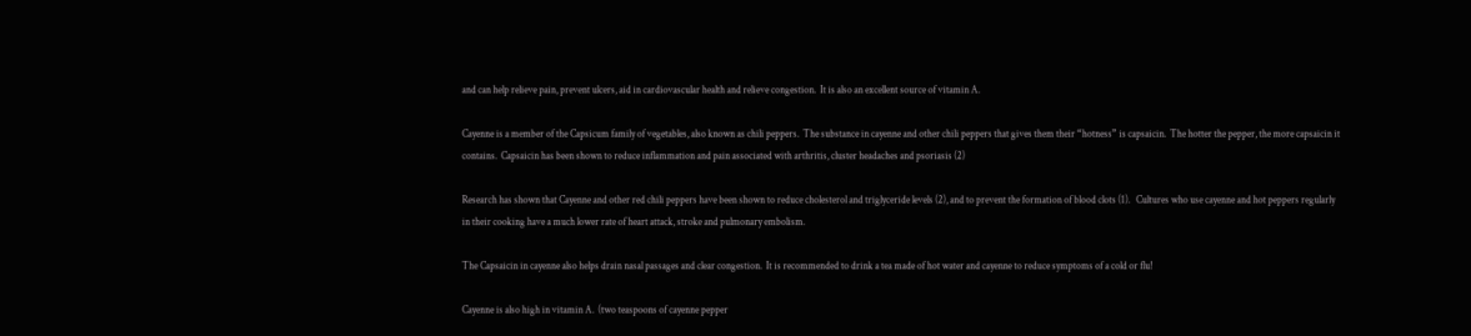and can help relieve pain, prevent ulcers, aid in cardiovascular health and relieve congestion.  It is also an excellent source of vitamin A.

Cayenne is a member of the Capsicum family of vegetables, also known as chili peppers.  The substance in cayenne and other chili peppers that gives them their “hotness” is capsaicin.  The hotter the pepper, the more capsaicin it contains.  Capsaicin has been shown to reduce inflammation and pain associated with arthritis, cluster headaches and psoriasis (2)

Research has shown that Cayenne and other red chili peppers have been shown to reduce cholesterol and triglyceride levels (2), and to prevent the formation of blood clots (1).   Cultures who use cayenne and hot peppers regularly in their cooking have a much lower rate of heart attack, stroke and pulmonary embolism.

The Capsaicin in cayenne also helps drain nasal passages and clear congestion.  It is recommended to drink a tea made of hot water and cayenne to reduce symptoms of a cold or flu!

Cayenne is also high in vitamin A.  (two teaspoons of cayenne pepper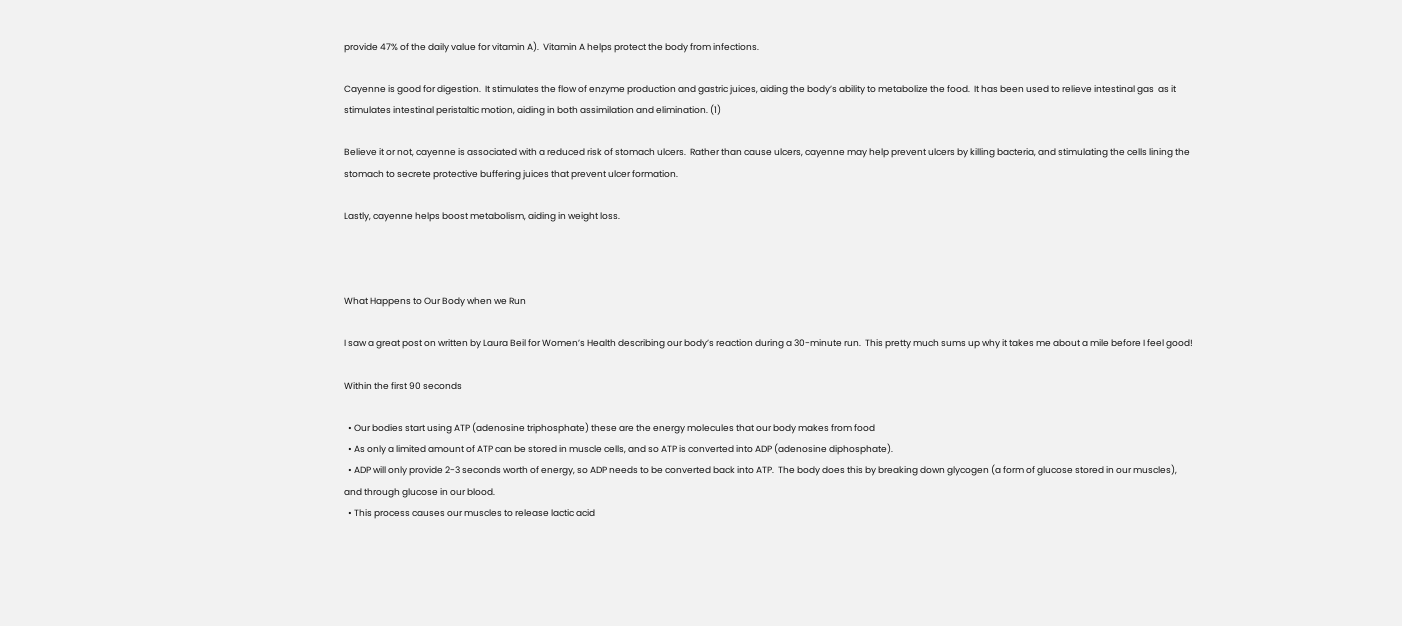provide 47% of the daily value for vitamin A).  Vitamin A helps protect the body from infections.

Cayenne is good for digestion.  It stimulates the flow of enzyme production and gastric juices, aiding the body’s ability to metabolize the food.  It has been used to relieve intestinal gas  as it stimulates intestinal peristaltic motion, aiding in both assimilation and elimination. (1)

Believe it or not, cayenne is associated with a reduced risk of stomach ulcers.  Rather than cause ulcers, cayenne may help prevent ulcers by killing bacteria, and stimulating the cells lining the stomach to secrete protective buffering juices that prevent ulcer formation.

Lastly, cayenne helps boost metabolism, aiding in weight loss.



What Happens to Our Body when we Run

I saw a great post on written by Laura Beil for Women’s Health describing our body’s reaction during a 30-minute run.  This pretty much sums up why it takes me about a mile before I feel good!

Within the first 90 seconds

  • Our bodies start using ATP (adenosine triphosphate) these are the energy molecules that our body makes from food
  • As only a limited amount of ATP can be stored in muscle cells, and so ATP is converted into ADP (adenosine diphosphate).
  • ADP will only provide 2-3 seconds worth of energy, so ADP needs to be converted back into ATP.  The body does this by breaking down glycogen (a form of glucose stored in our muscles), and through glucose in our blood.
  • This process causes our muscles to release lactic acid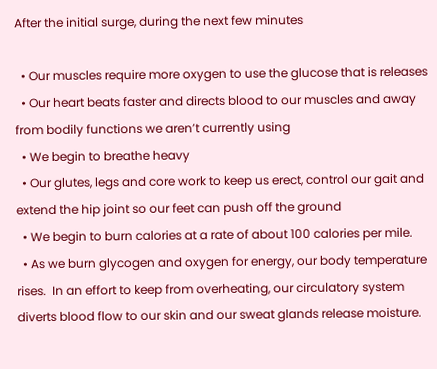After the initial surge, during the next few minutes

  • Our muscles require more oxygen to use the glucose that is releases
  • Our heart beats faster and directs blood to our muscles and away from bodily functions we aren’t currently using
  • We begin to breathe heavy
  • Our glutes, legs and core work to keep us erect, control our gait and extend the hip joint so our feet can push off the ground
  • We begin to burn calories at a rate of about 100 calories per mile.
  • As we burn glycogen and oxygen for energy, our body temperature rises.  In an effort to keep from overheating, our circulatory system diverts blood flow to our skin and our sweat glands release moisture.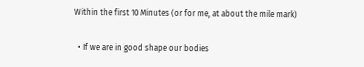Within the first 10 Minutes (or for me, at about the mile mark)

  • If we are in good shape our bodies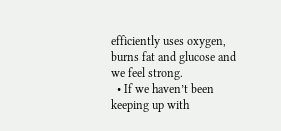efficiently uses oxygen, burns fat and glucose and we feel strong.
  • If we haven’t been keeping up with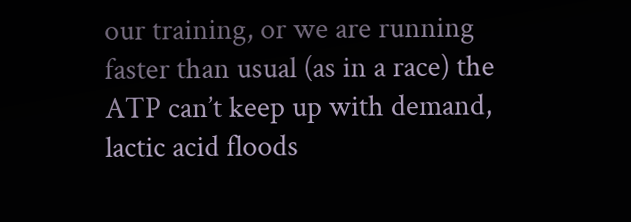our training, or we are running faster than usual (as in a race) the ATP can’t keep up with demand, lactic acid floods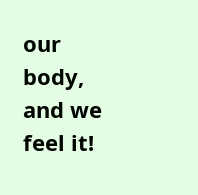our body, and we feel it!